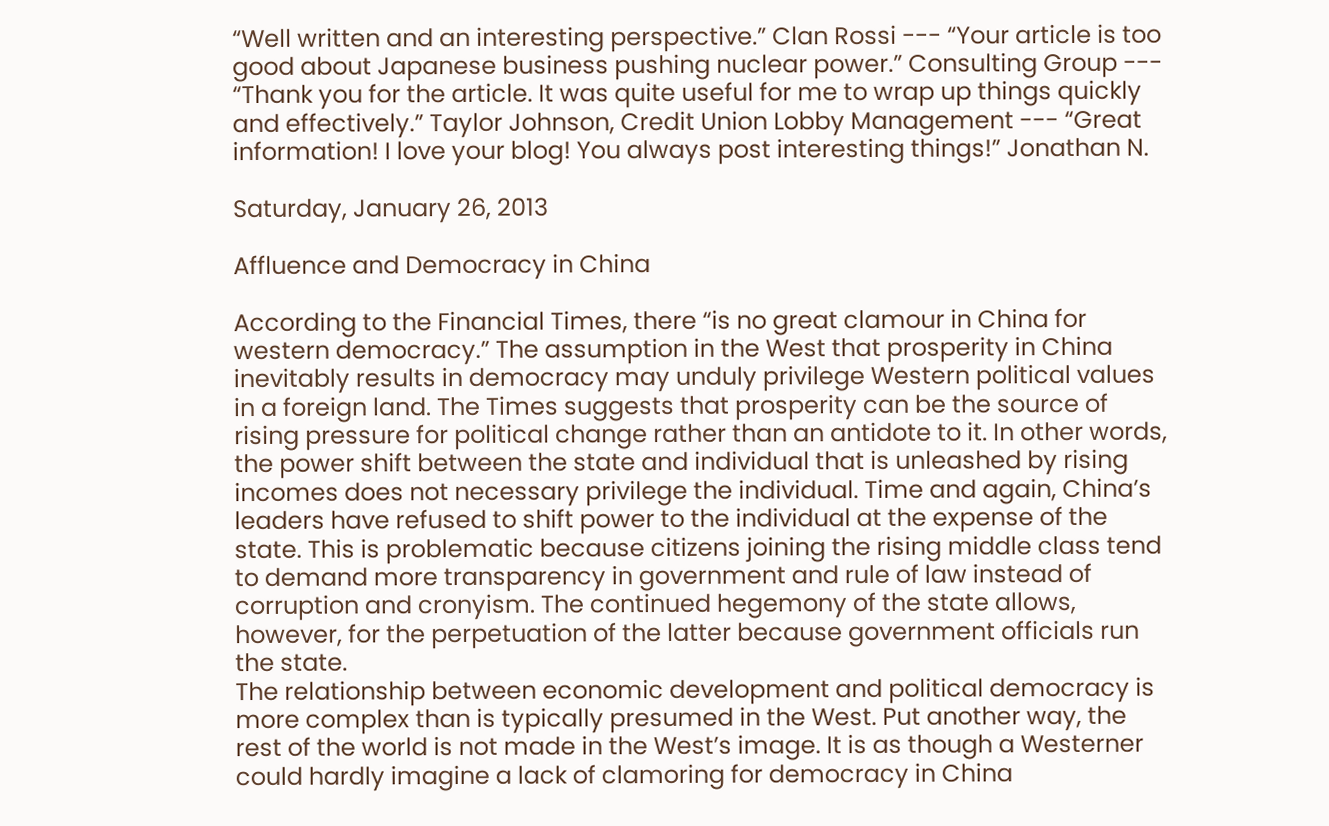“Well written and an interesting perspective.” Clan Rossi --- “Your article is too good about Japanese business pushing nuclear power.” Consulting Group --- “Thank you for the article. It was quite useful for me to wrap up things quickly and effectively.” Taylor Johnson, Credit Union Lobby Management --- “Great information! I love your blog! You always post interesting things!” Jonathan N.

Saturday, January 26, 2013

Affluence and Democracy in China

According to the Financial Times, there “is no great clamour in China for western democracy.” The assumption in the West that prosperity in China inevitably results in democracy may unduly privilege Western political values in a foreign land. The Times suggests that prosperity can be the source of rising pressure for political change rather than an antidote to it. In other words, the power shift between the state and individual that is unleashed by rising incomes does not necessary privilege the individual. Time and again, China’s leaders have refused to shift power to the individual at the expense of the state. This is problematic because citizens joining the rising middle class tend to demand more transparency in government and rule of law instead of corruption and cronyism. The continued hegemony of the state allows, however, for the perpetuation of the latter because government officials run the state.
The relationship between economic development and political democracy is more complex than is typically presumed in the West. Put another way, the rest of the world is not made in the West’s image. It is as though a Westerner could hardly imagine a lack of clamoring for democracy in China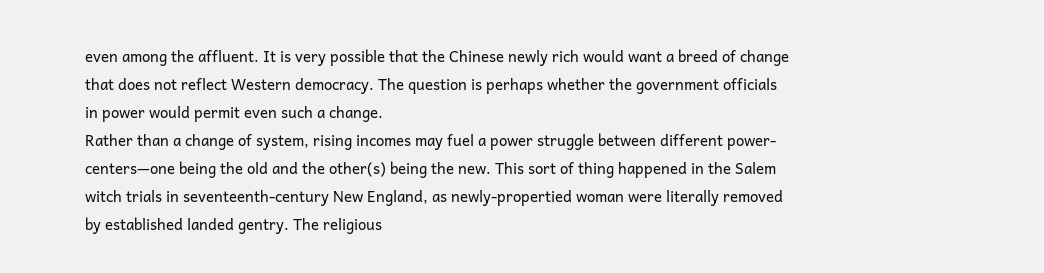even among the affluent. It is very possible that the Chinese newly rich would want a breed of change that does not reflect Western democracy. The question is perhaps whether the government officials in power would permit even such a change.
Rather than a change of system, rising incomes may fuel a power struggle between different power-centers—one being the old and the other(s) being the new. This sort of thing happened in the Salem witch trials in seventeenth-century New England, as newly-propertied woman were literally removed by established landed gentry. The religious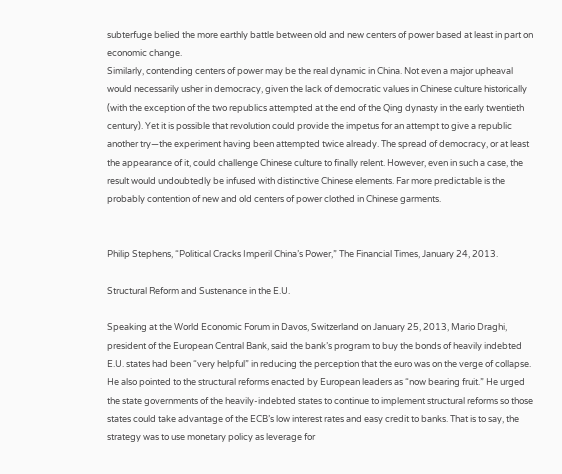subterfuge belied the more earthly battle between old and new centers of power based at least in part on economic change.
Similarly, contending centers of power may be the real dynamic in China. Not even a major upheaval would necessarily usher in democracy, given the lack of democratic values in Chinese culture historically (with the exception of the two republics attempted at the end of the Qing dynasty in the early twentieth century). Yet it is possible that revolution could provide the impetus for an attempt to give a republic another try—the experiment having been attempted twice already. The spread of democracy, or at least the appearance of it, could challenge Chinese culture to finally relent. However, even in such a case, the result would undoubtedly be infused with distinctive Chinese elements. Far more predictable is the probably contention of new and old centers of power clothed in Chinese garments.


Philip Stephens, “Political Cracks Imperil China’s Power,” The Financial Times, January 24, 2013.

Structural Reform and Sustenance in the E.U.

Speaking at the World Economic Forum in Davos, Switzerland on January 25, 2013, Mario Draghi, president of the European Central Bank, said the bank’s program to buy the bonds of heavily indebted E.U. states had been “very helpful” in reducing the perception that the euro was on the verge of collapse. He also pointed to the structural reforms enacted by European leaders as “now bearing fruit.” He urged the state governments of the heavily-indebted states to continue to implement structural reforms so those states could take advantage of the ECB’s low interest rates and easy credit to banks. That is to say, the strategy was to use monetary policy as leverage for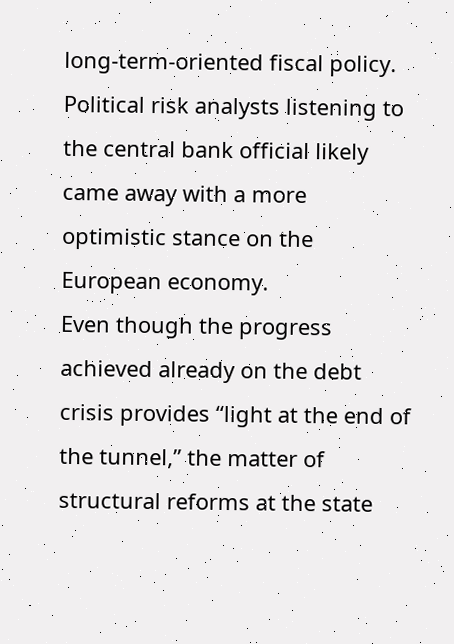long-term-oriented fiscal policy. Political risk analysts listening to the central bank official likely came away with a more optimistic stance on the European economy.
Even though the progress achieved already on the debt crisis provides “light at the end of the tunnel,” the matter of structural reforms at the state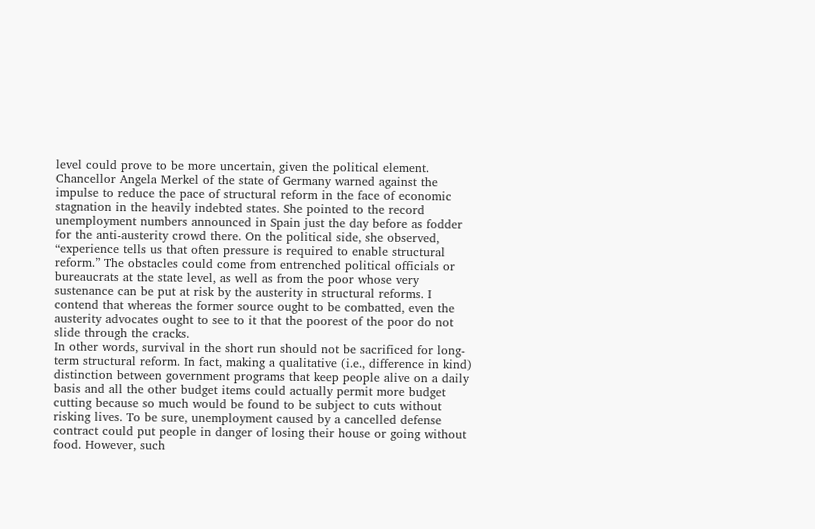level could prove to be more uncertain, given the political element. Chancellor Angela Merkel of the state of Germany warned against the impulse to reduce the pace of structural reform in the face of economic stagnation in the heavily indebted states. She pointed to the record unemployment numbers announced in Spain just the day before as fodder for the anti-austerity crowd there. On the political side, she observed, “experience tells us that often pressure is required to enable structural reform.” The obstacles could come from entrenched political officials or bureaucrats at the state level, as well as from the poor whose very sustenance can be put at risk by the austerity in structural reforms. I contend that whereas the former source ought to be combatted, even the austerity advocates ought to see to it that the poorest of the poor do not slide through the cracks.
In other words, survival in the short run should not be sacrificed for long-term structural reform. In fact, making a qualitative (i.e., difference in kind) distinction between government programs that keep people alive on a daily basis and all the other budget items could actually permit more budget cutting because so much would be found to be subject to cuts without risking lives. To be sure, unemployment caused by a cancelled defense contract could put people in danger of losing their house or going without food. However, such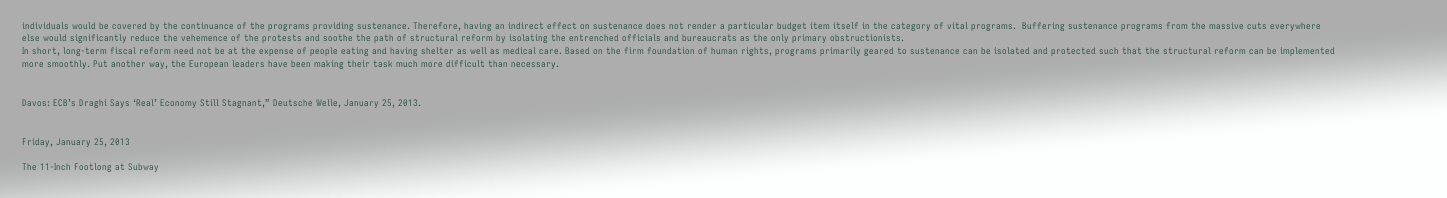individuals would be covered by the continuance of the programs providing sustenance. Therefore, having an indirect effect on sustenance does not render a particular budget item itself in the category of vital programs.  Buffering sustenance programs from the massive cuts everywhere else would significantly reduce the vehemence of the protests and soothe the path of structural reform by isolating the entrenched officials and bureaucrats as the only primary obstructionists.
In short, long-term fiscal reform need not be at the expense of people eating and having shelter as well as medical care. Based on the firm foundation of human rights, programs primarily geared to sustenance can be isolated and protected such that the structural reform can be implemented more smoothly. Put another way, the European leaders have been making their task much more difficult than necessary.


Davos: ECB’s Draghi Says ‘Real’ Economy Still Stagnant,” Deutsche Welle, January 25, 2013.


Friday, January 25, 2013

The 11-Inch Footlong at Subway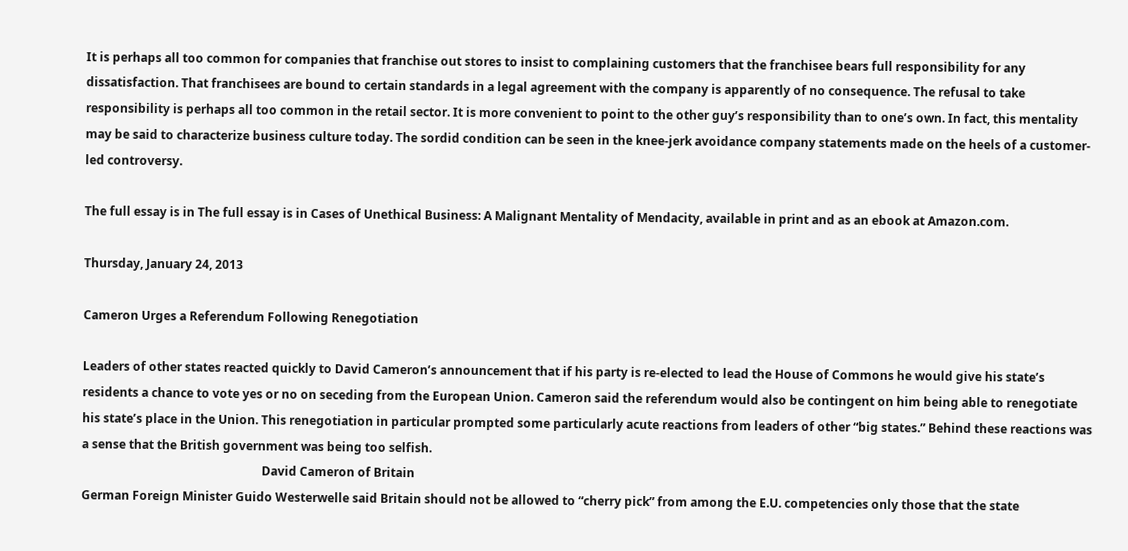It is perhaps all too common for companies that franchise out stores to insist to complaining customers that the franchisee bears full responsibility for any dissatisfaction. That franchisees are bound to certain standards in a legal agreement with the company is apparently of no consequence. The refusal to take responsibility is perhaps all too common in the retail sector. It is more convenient to point to the other guy’s responsibility than to one’s own. In fact, this mentality may be said to characterize business culture today. The sordid condition can be seen in the knee-jerk avoidance company statements made on the heels of a customer-led controversy.

The full essay is in The full essay is in Cases of Unethical Business: A Malignant Mentality of Mendacity, available in print and as an ebook at Amazon.com.

Thursday, January 24, 2013

Cameron Urges a Referendum Following Renegotiation

Leaders of other states reacted quickly to David Cameron’s announcement that if his party is re-elected to lead the House of Commons he would give his state’s residents a chance to vote yes or no on seceding from the European Union. Cameron said the referendum would also be contingent on him being able to renegotiate his state’s place in the Union. This renegotiation in particular prompted some particularly acute reactions from leaders of other “big states.” Behind these reactions was a sense that the British government was being too selfish.
                                                            David Cameron of Britain
German Foreign Minister Guido Westerwelle said Britain should not be allowed to “cherry pick” from among the E.U. competencies only those that the state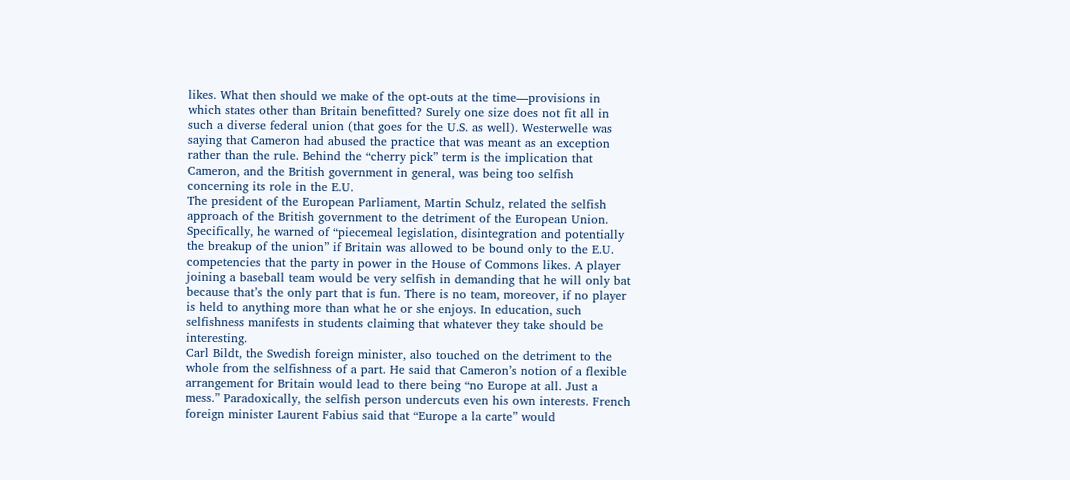likes. What then should we make of the opt-outs at the time—provisions in which states other than Britain benefitted? Surely one size does not fit all in such a diverse federal union (that goes for the U.S. as well). Westerwelle was saying that Cameron had abused the practice that was meant as an exception rather than the rule. Behind the “cherry pick” term is the implication that Cameron, and the British government in general, was being too selfish concerning its role in the E.U.
The president of the European Parliament, Martin Schulz, related the selfish approach of the British government to the detriment of the European Union. Specifically, he warned of “piecemeal legislation, disintegration and potentially the breakup of the union” if Britain was allowed to be bound only to the E.U. competencies that the party in power in the House of Commons likes. A player joining a baseball team would be very selfish in demanding that he will only bat because that’s the only part that is fun. There is no team, moreover, if no player is held to anything more than what he or she enjoys. In education, such selfishness manifests in students claiming that whatever they take should be interesting.
Carl Bildt, the Swedish foreign minister, also touched on the detriment to the whole from the selfishness of a part. He said that Cameron’s notion of a flexible arrangement for Britain would lead to there being “no Europe at all. Just a mess.” Paradoxically, the selfish person undercuts even his own interests. French foreign minister Laurent Fabius said that “Europe a la carte” would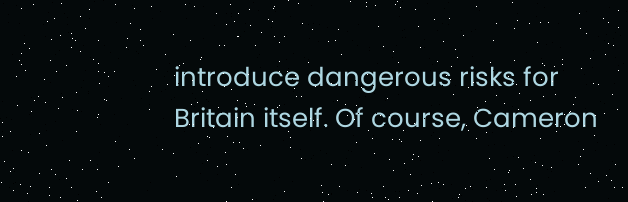introduce dangerous risks for Britain itself. Of course, Cameron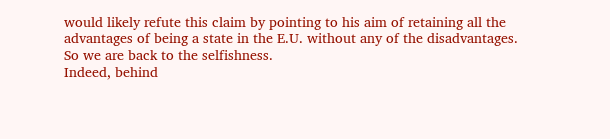would likely refute this claim by pointing to his aim of retaining all the advantages of being a state in the E.U. without any of the disadvantages. So we are back to the selfishness.
Indeed, behind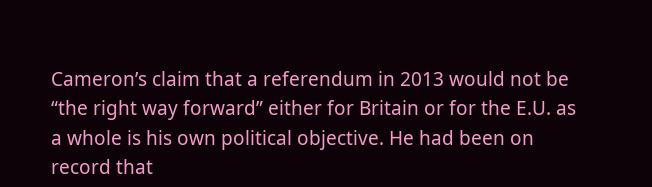Cameron’s claim that a referendum in 2013 would not be “the right way forward” either for Britain or for the E.U. as a whole is his own political objective. He had been on record that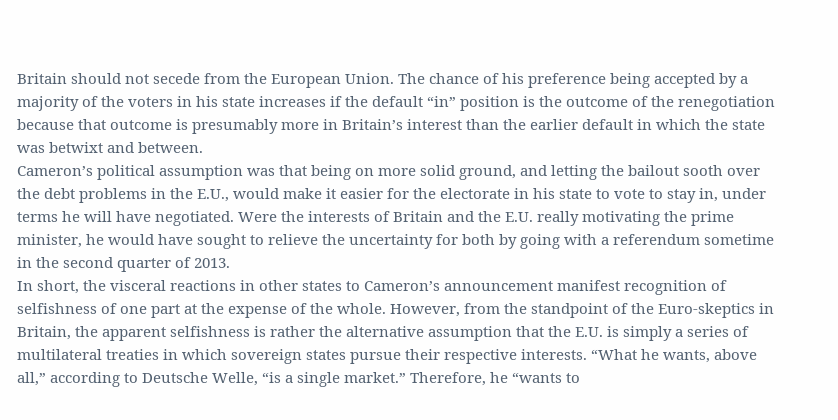Britain should not secede from the European Union. The chance of his preference being accepted by a majority of the voters in his state increases if the default “in” position is the outcome of the renegotiation because that outcome is presumably more in Britain’s interest than the earlier default in which the state was betwixt and between.
Cameron’s political assumption was that being on more solid ground, and letting the bailout sooth over the debt problems in the E.U., would make it easier for the electorate in his state to vote to stay in, under terms he will have negotiated. Were the interests of Britain and the E.U. really motivating the prime minister, he would have sought to relieve the uncertainty for both by going with a referendum sometime in the second quarter of 2013.
In short, the visceral reactions in other states to Cameron’s announcement manifest recognition of selfishness of one part at the expense of the whole. However, from the standpoint of the Euro-skeptics in Britain, the apparent selfishness is rather the alternative assumption that the E.U. is simply a series of multilateral treaties in which sovereign states pursue their respective interests. “What he wants, above all,” according to Deutsche Welle, “is a single market.” Therefore, he “wants to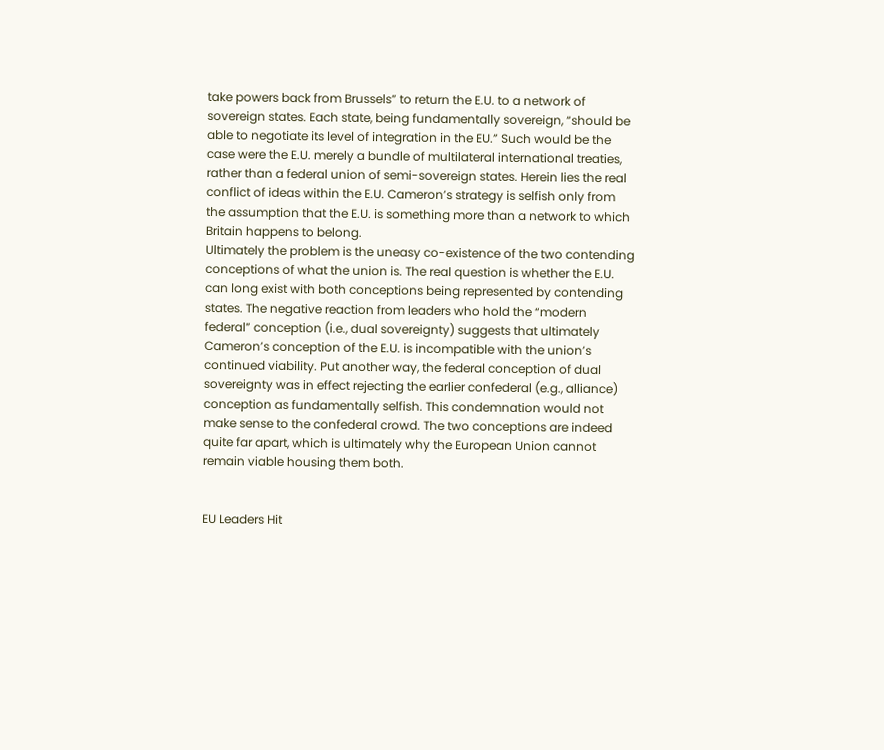take powers back from Brussels” to return the E.U. to a network of sovereign states. Each state, being fundamentally sovereign, “should be able to negotiate its level of integration in the EU.” Such would be the case were the E.U. merely a bundle of multilateral international treaties, rather than a federal union of semi-sovereign states. Herein lies the real conflict of ideas within the E.U. Cameron’s strategy is selfish only from the assumption that the E.U. is something more than a network to which Britain happens to belong.
Ultimately the problem is the uneasy co-existence of the two contending conceptions of what the union is. The real question is whether the E.U. can long exist with both conceptions being represented by contending states. The negative reaction from leaders who hold the “modern federal” conception (i.e., dual sovereignty) suggests that ultimately Cameron’s conception of the E.U. is incompatible with the union’s continued viability. Put another way, the federal conception of dual sovereignty was in effect rejecting the earlier confederal (e.g., alliance) conception as fundamentally selfish. This condemnation would not make sense to the confederal crowd. The two conceptions are indeed quite far apart, which is ultimately why the European Union cannot remain viable housing them both.


EU Leaders Hit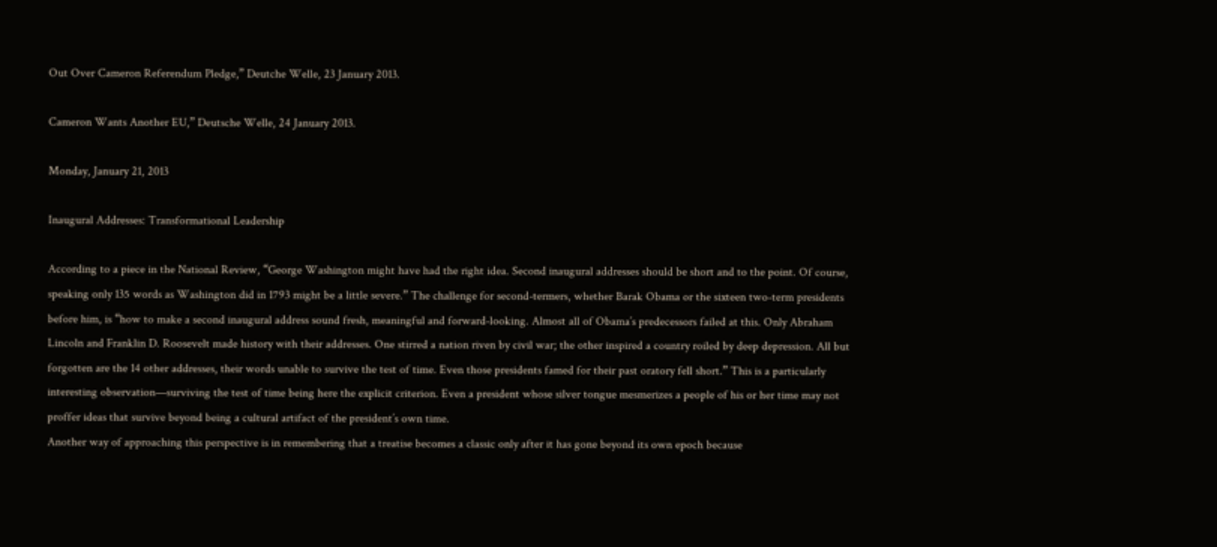Out Over Cameron Referendum Pledge,” Deutche Welle, 23 January 2013.

Cameron Wants Another EU,” Deutsche Welle, 24 January 2013.

Monday, January 21, 2013

Inaugural Addresses: Transformational Leadership

According to a piece in the National Review, “George Washington might have had the right idea. Second inaugural addresses should be short and to the point. Of course, speaking only 135 words as Washington did in 1793 might be a little severe.” The challenge for second-termers, whether Barak Obama or the sixteen two-term presidents before him, is “how to make a second inaugural address sound fresh, meaningful and forward-looking. Almost all of Obama’s predecessors failed at this. Only Abraham Lincoln and Franklin D. Roosevelt made history with their addresses. One stirred a nation riven by civil war; the other inspired a country roiled by deep depression. All but forgotten are the 14 other addresses, their words unable to survive the test of time. Even those presidents famed for their past oratory fell short.” This is a particularly interesting observation—surviving the test of time being here the explicit criterion. Even a president whose silver tongue mesmerizes a people of his or her time may not proffer ideas that survive beyond being a cultural artifact of the president’s own time.
Another way of approaching this perspective is in remembering that a treatise becomes a classic only after it has gone beyond its own epoch because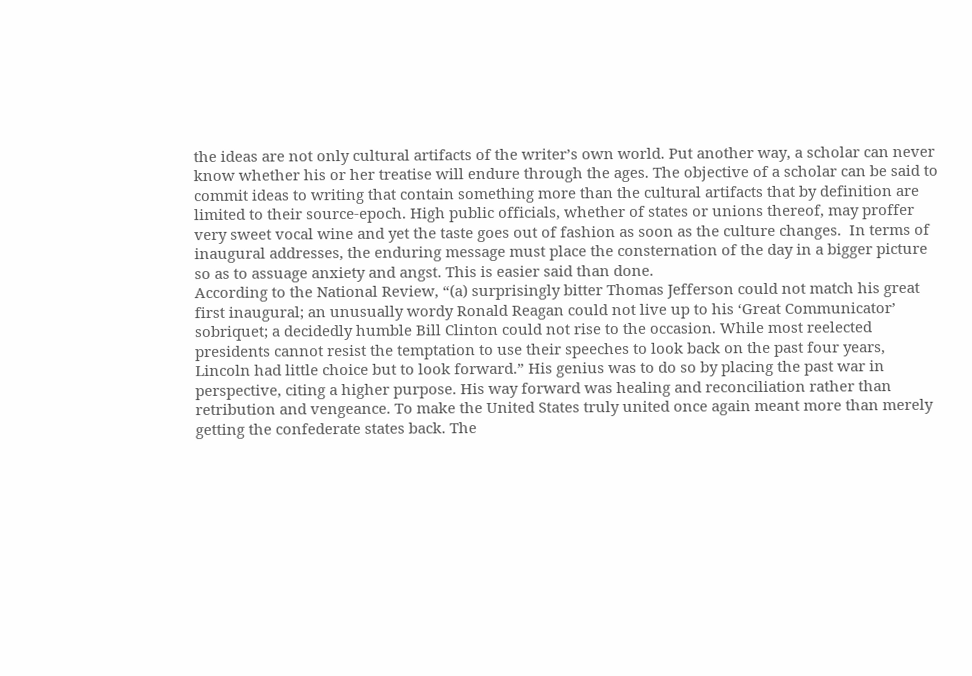the ideas are not only cultural artifacts of the writer’s own world. Put another way, a scholar can never know whether his or her treatise will endure through the ages. The objective of a scholar can be said to commit ideas to writing that contain something more than the cultural artifacts that by definition are limited to their source-epoch. High public officials, whether of states or unions thereof, may proffer very sweet vocal wine and yet the taste goes out of fashion as soon as the culture changes.  In terms of inaugural addresses, the enduring message must place the consternation of the day in a bigger picture so as to assuage anxiety and angst. This is easier said than done.
According to the National Review, “(a) surprisingly bitter Thomas Jefferson could not match his great first inaugural; an unusually wordy Ronald Reagan could not live up to his ‘Great Communicator’ sobriquet; a decidedly humble Bill Clinton could not rise to the occasion. While most reelected presidents cannot resist the temptation to use their speeches to look back on the past four years, Lincoln had little choice but to look forward.” His genius was to do so by placing the past war in perspective, citing a higher purpose. His way forward was healing and reconciliation rather than retribution and vengeance. To make the United States truly united once again meant more than merely getting the confederate states back. The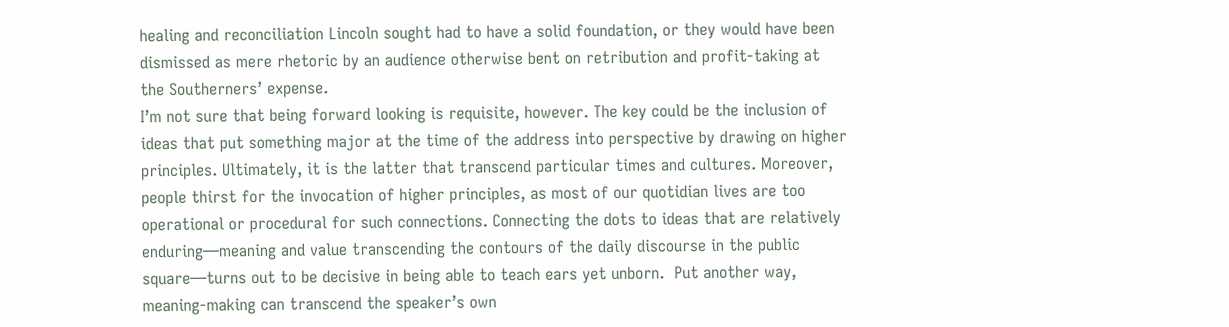healing and reconciliation Lincoln sought had to have a solid foundation, or they would have been dismissed as mere rhetoric by an audience otherwise bent on retribution and profit-taking at the Southerners’ expense.
I’m not sure that being forward looking is requisite, however. The key could be the inclusion of ideas that put something major at the time of the address into perspective by drawing on higher principles. Ultimately, it is the latter that transcend particular times and cultures. Moreover, people thirst for the invocation of higher principles, as most of our quotidian lives are too operational or procedural for such connections. Connecting the dots to ideas that are relatively enduring—meaning and value transcending the contours of the daily discourse in the public square—turns out to be decisive in being able to teach ears yet unborn.  Put another way, meaning-making can transcend the speaker’s own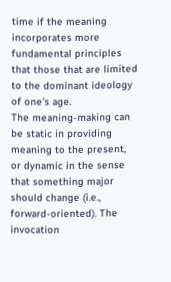time if the meaning incorporates more fundamental principles that those that are limited to the dominant ideology of one’s age.
The meaning-making can be static in providing meaning to the present, or dynamic in the sense that something major should change (i.e., forward-oriented). The invocation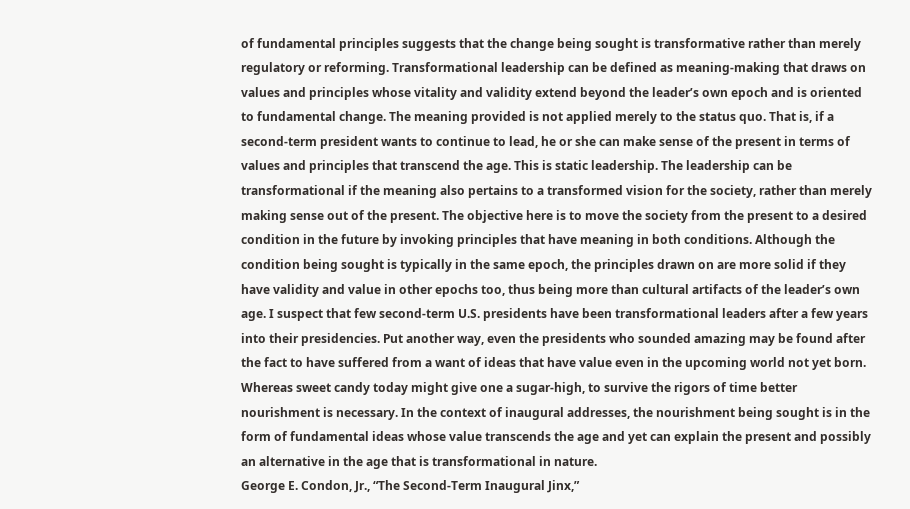of fundamental principles suggests that the change being sought is transformative rather than merely regulatory or reforming. Transformational leadership can be defined as meaning-making that draws on values and principles whose vitality and validity extend beyond the leader’s own epoch and is oriented to fundamental change. The meaning provided is not applied merely to the status quo. That is, if a second-term president wants to continue to lead, he or she can make sense of the present in terms of values and principles that transcend the age. This is static leadership. The leadership can be transformational if the meaning also pertains to a transformed vision for the society, rather than merely making sense out of the present. The objective here is to move the society from the present to a desired condition in the future by invoking principles that have meaning in both conditions. Although the condition being sought is typically in the same epoch, the principles drawn on are more solid if they have validity and value in other epochs too, thus being more than cultural artifacts of the leader’s own age. I suspect that few second-term U.S. presidents have been transformational leaders after a few years into their presidencies. Put another way, even the presidents who sounded amazing may be found after the fact to have suffered from a want of ideas that have value even in the upcoming world not yet born. Whereas sweet candy today might give one a sugar-high, to survive the rigors of time better nourishment is necessary. In the context of inaugural addresses, the nourishment being sought is in the form of fundamental ideas whose value transcends the age and yet can explain the present and possibly an alternative in the age that is transformational in nature.
George E. Condon, Jr., “The Second-Term Inaugural Jinx,”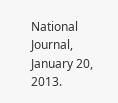National Journal, January 20, 2013.